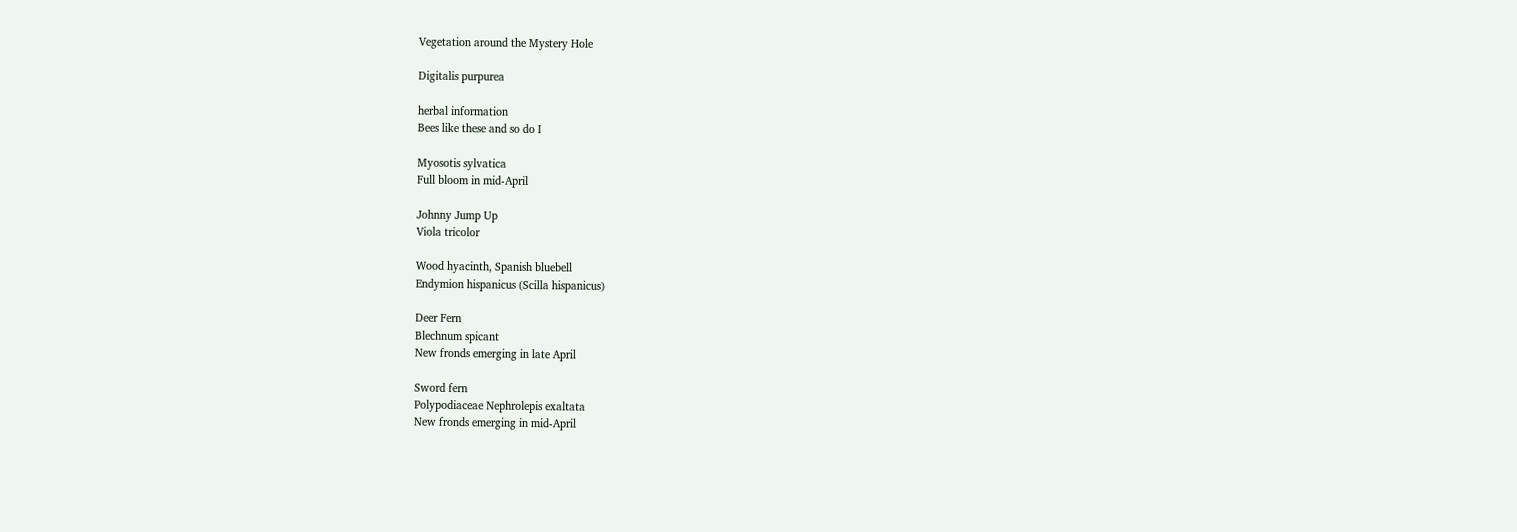Vegetation around the Mystery Hole

Digitalis purpurea

herbal information
Bees like these and so do I

Myosotis sylvatica
Full bloom in mid-April

Johnny Jump Up
Viola tricolor

Wood hyacinth, Spanish bluebell
Endymion hispanicus (Scilla hispanicus)

Deer Fern
Blechnum spicant
New fronds emerging in late April

Sword fern
Polypodiaceae Nephrolepis exaltata
New fronds emerging in mid-April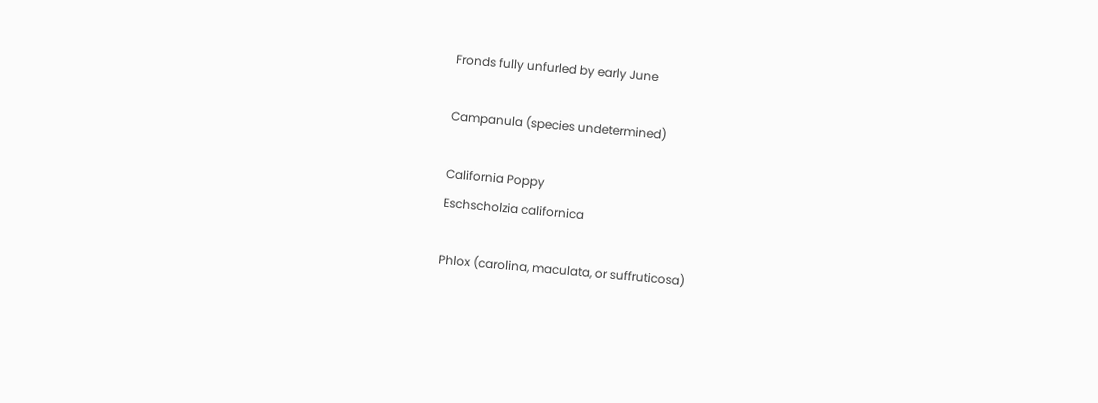Fronds fully unfurled by early June

Campanula (species undetermined)

California Poppy
Eschscholzia californica

Phlox (carolina, maculata, or suffruticosa)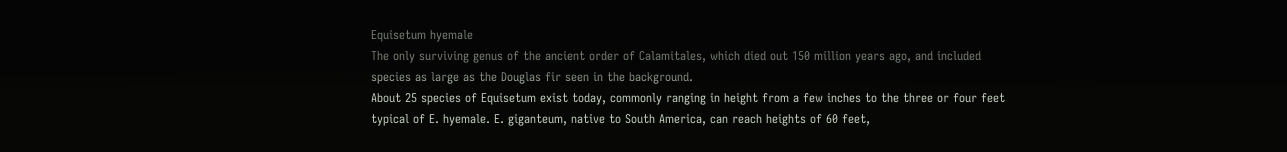Equisetum hyemale
The only surviving genus of the ancient order of Calamitales, which died out 150 million years ago, and included species as large as the Douglas fir seen in the background.
About 25 species of Equisetum exist today, commonly ranging in height from a few inches to the three or four feet typical of E. hyemale. E. giganteum, native to South America, can reach heights of 60 feet,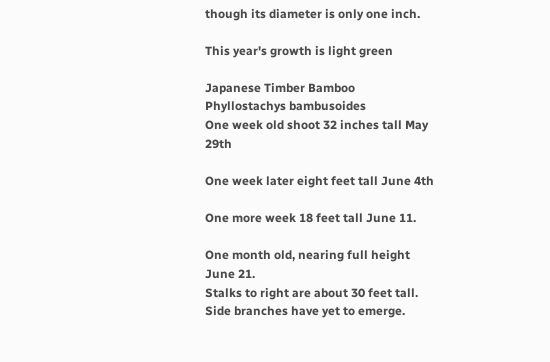though its diameter is only one inch.

This year's growth is light green

Japanese Timber Bamboo
Phyllostachys bambusoides
One week old shoot 32 inches tall May 29th

One week later eight feet tall June 4th

One more week 18 feet tall June 11.

One month old, nearing full height June 21.
Stalks to right are about 30 feet tall.
Side branches have yet to emerge.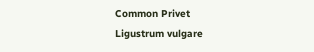Common Privet
Ligustrum vulgare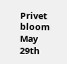Privet bloom May 29th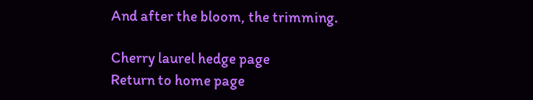And after the bloom, the trimming.

Cherry laurel hedge page
Return to home page